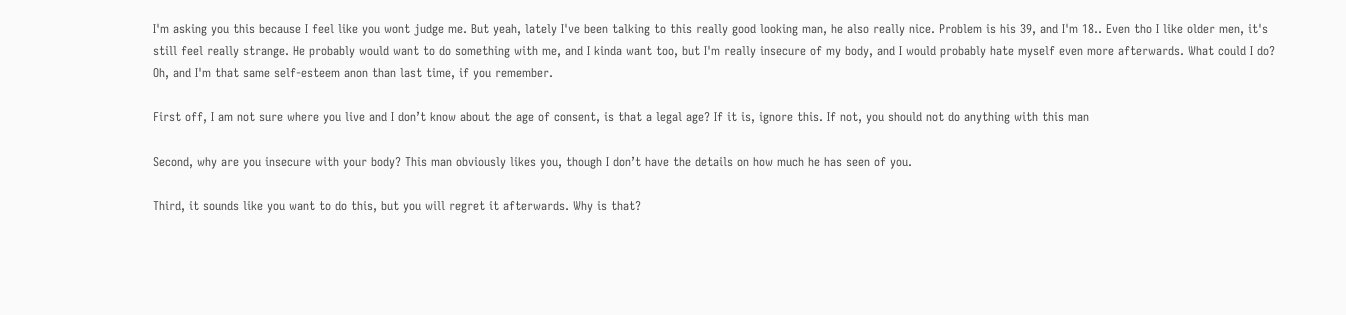I'm asking you this because I feel like you wont judge me. But yeah, lately I've been talking to this really good looking man, he also really nice. Problem is his 39, and I'm 18.. Even tho I like older men, it's still feel really strange. He probably would want to do something with me, and I kinda want too, but I'm really insecure of my body, and I would probably hate myself even more afterwards. What could I do? Oh, and I'm that same self-esteem anon than last time, if you remember.

First off, I am not sure where you live and I don’t know about the age of consent, is that a legal age? If it is, ignore this. If not, you should not do anything with this man

Second, why are you insecure with your body? This man obviously likes you, though I don’t have the details on how much he has seen of you.

Third, it sounds like you want to do this, but you will regret it afterwards. Why is that?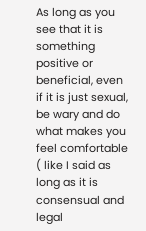As long as you see that it is something positive or beneficial, even if it is just sexual, be wary and do what makes you feel comfortable ( like I said as long as it is consensual and legal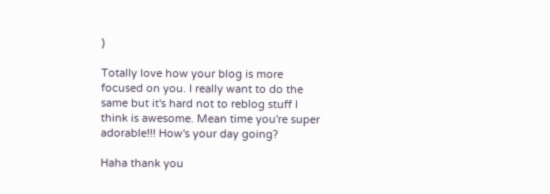)

Totally love how your blog is more focused on you. I really want to do the same but it's hard not to reblog stuff I think is awesome. Mean time you're super adorable!!! How's your day going?

Haha thank you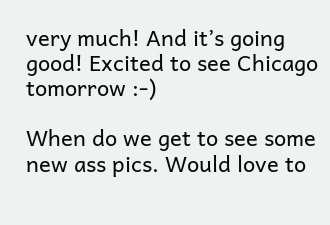very much! And it’s going good! Excited to see Chicago tomorrow :-)

When do we get to see some new ass pics. Would love to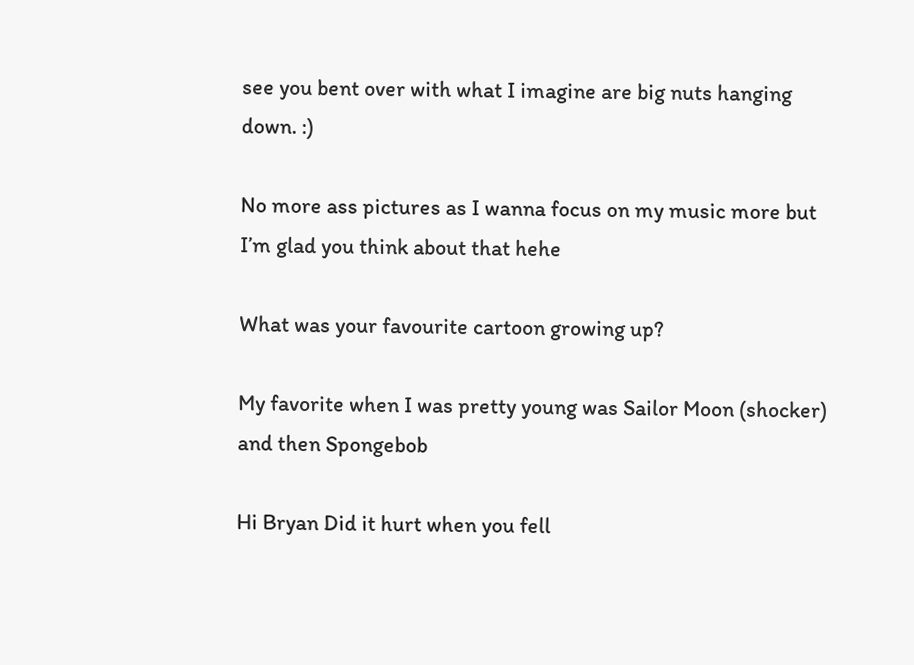see you bent over with what I imagine are big nuts hanging down. :)

No more ass pictures as I wanna focus on my music more but I’m glad you think about that hehe

What was your favourite cartoon growing up?

My favorite when I was pretty young was Sailor Moon (shocker) and then Spongebob

Hi Bryan Did it hurt when you fell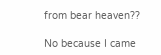from bear heaven??

No because I came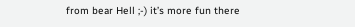from bear Hell ;-) it’s more fun there